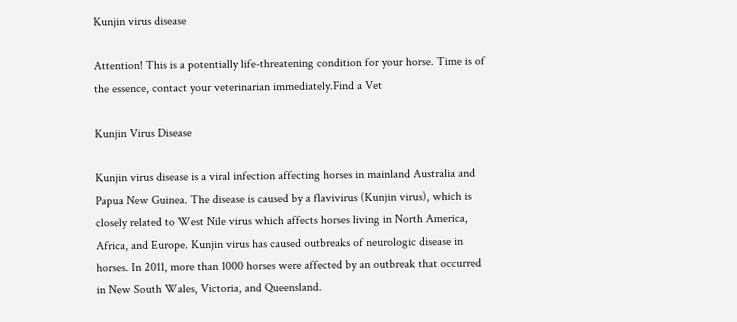Kunjin virus disease

Attention! This is a potentially life-threatening condition for your horse. Time is of the essence, contact your veterinarian immediately.Find a Vet

Kunjin Virus Disease

Kunjin virus disease is a viral infection affecting horses in mainland Australia and Papua New Guinea. The disease is caused by a flavivirus (Kunjin virus), which is closely related to West Nile virus which affects horses living in North America, Africa, and Europe. Kunjin virus has caused outbreaks of neurologic disease in horses. In 2011, more than 1000 horses were affected by an outbreak that occurred in New South Wales, Victoria, and Queensland.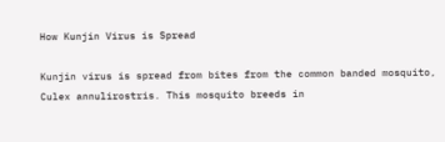How Kunjin Virus is Spread

Kunjin virus is spread from bites from the common banded mosquito, Culex annulirostris. This mosquito breeds in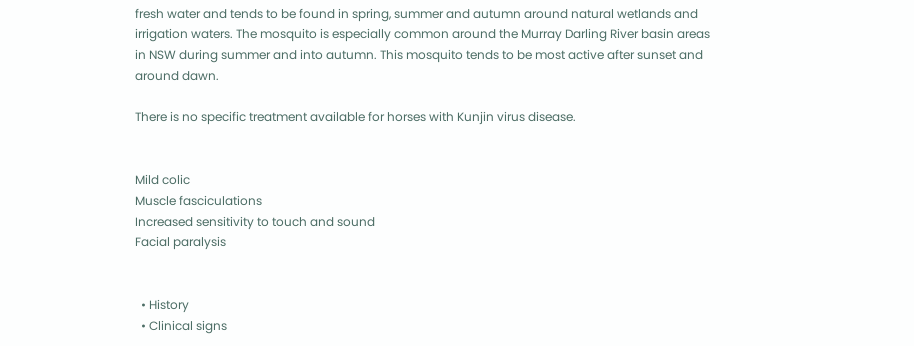fresh water and tends to be found in spring, summer and autumn around natural wetlands and irrigation waters. The mosquito is especially common around the Murray Darling River basin areas in NSW during summer and into autumn. This mosquito tends to be most active after sunset and around dawn.

There is no specific treatment available for horses with Kunjin virus disease.


Mild colic
Muscle fasciculations
Increased sensitivity to touch and sound
Facial paralysis


  • History
  • Clinical signs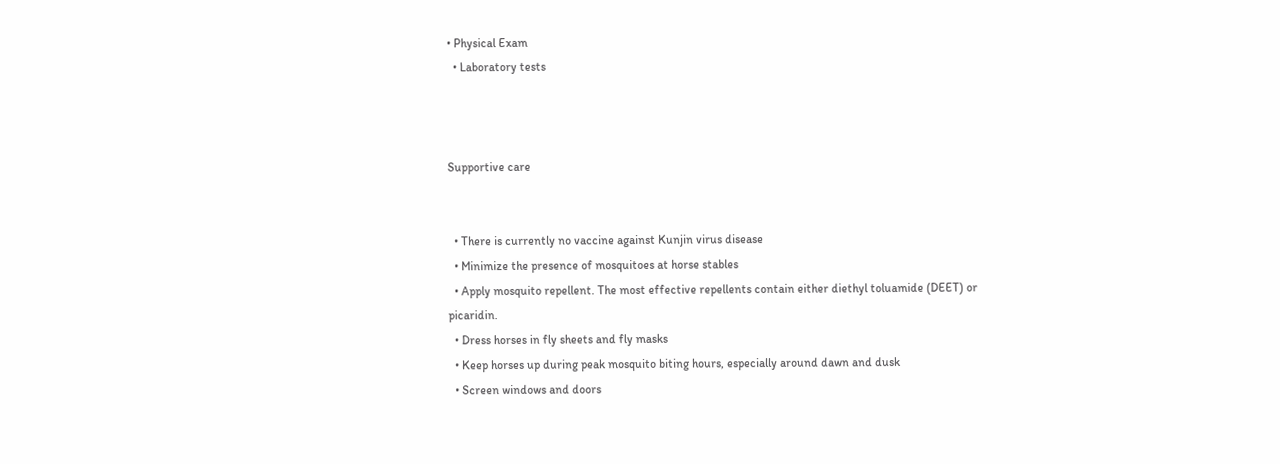• Physical Exam
  • Laboratory tests



Supportive care


  • There is currently no vaccine against Kunjin virus disease
  • Minimize the presence of mosquitoes at horse stables
  • Apply mosquito repellent. The most effective repellents contain either diethyl toluamide (DEET) or picaridin.
  • Dress horses in fly sheets and fly masks
  • Keep horses up during peak mosquito biting hours, especially around dawn and dusk
  • Screen windows and doors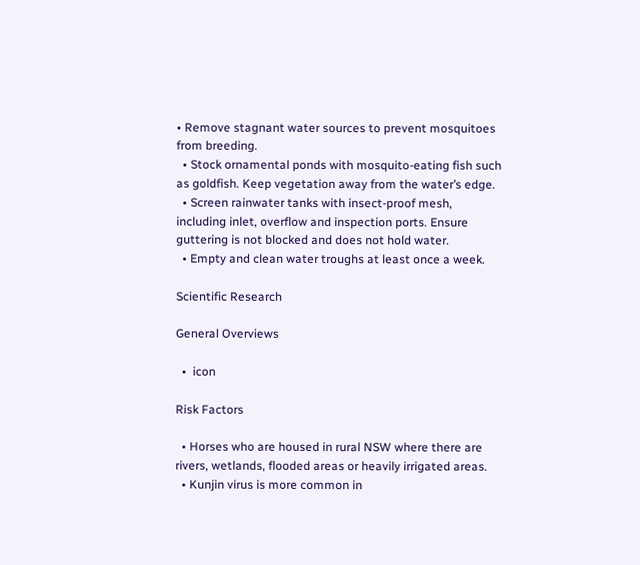• Remove stagnant water sources to prevent mosquitoes from breeding.
  • Stock ornamental ponds with mosquito-eating fish such as goldfish. Keep vegetation away from the water’s edge.
  • Screen rainwater tanks with insect-proof mesh, including inlet, overflow and inspection ports. Ensure guttering is not blocked and does not hold water.
  • Empty and clean water troughs at least once a week.

Scientific Research

General Overviews

  •  icon

Risk Factors

  • Horses who are housed in rural NSW where there are rivers, wetlands, flooded areas or heavily irrigated areas.
  • Kunjin virus is more common in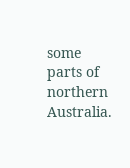some parts of northern Australia.